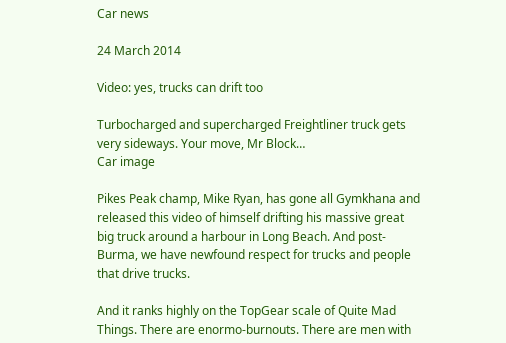Car news

24 March 2014

Video: yes, trucks can drift too

Turbocharged and supercharged Freightliner truck gets very sideways. Your move, Mr Block…
Car image

Pikes Peak champ, Mike Ryan, has gone all Gymkhana and released this video of himself drifting his massive great big truck around a harbour in Long Beach. And post-Burma, we have newfound respect for trucks and people that drive trucks.

And it ranks highly on the TopGear scale of Quite Mad Things. There are enormo-burnouts. There are men with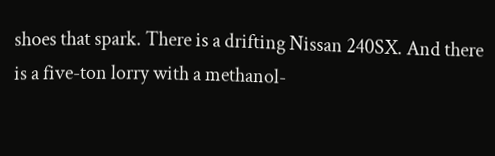shoes that spark. There is a drifting Nissan 240SX. And there is a five-ton lorry with a methanol-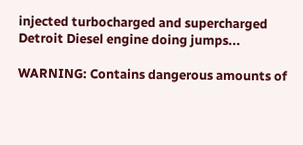injected turbocharged and supercharged Detroit Diesel engine doing jumps...

WARNING: Contains dangerous amounts of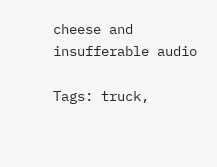cheese and insufferable audio

Tags: truck,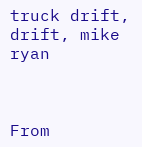truck drift, drift, mike ryan



From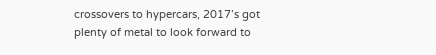crossovers to hypercars, 2017’s got plenty of metal to look forward to